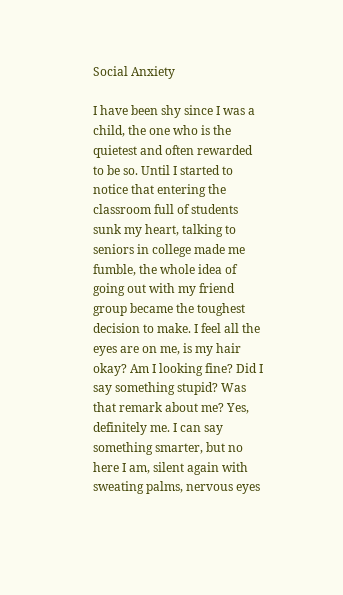Social Anxiety

I have been shy since I was a child, the one who is the quietest and often rewarded to be so. Until I started to notice that entering the classroom full of students sunk my heart, talking to seniors in college made me fumble, the whole idea of going out with my friend group became the toughest decision to make. I feel all the eyes are on me, is my hair okay? Am I looking fine? Did I say something stupid? Was that remark about me? Yes, definitely me. I can say something smarter, but no here I am, silent again with sweating palms, nervous eyes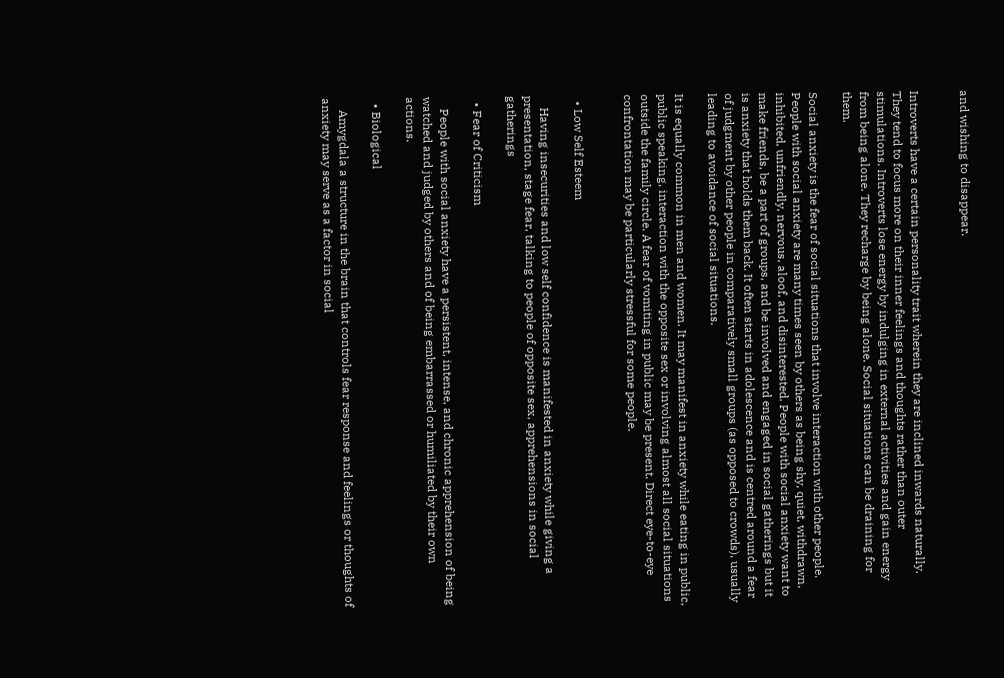and wishing to disappear.


Introverts have a certain personality trait wherein they are inclined inwards naturally. They tend to focus more on their inner feelings and thoughts rather than outer stimulations. Introverts lose energy by indulging in external activities and gain energy from being alone. They recharge by being alone. Social situations can be draining for them.

Social anxiety is the fear of social situations that involve interaction with other people. People with social anxiety are many times seen by others as being shy, quiet, withdrawn, inhibited, unfriendly, nervous, aloof, and disinterested. People with social anxiety want to make friends, be a part of groups, and be involved and engaged in social gatherings but it is anxiety that holds them back. It often starts in adolescence and is centred around a fear of judgment by other people in comparatively small groups (as opposed to crowds), usually leading to avoidance of social situations.

It is equally common in men and women. It may manifest in anxiety while eating in public, public speaking, interaction with the opposite sex or involving almost all social situations outside the family circle. A fear of vomiting in public may be present. Direct eye-to-eye confrontation may be particularly stressful for some people.


  • Low Self Esteem

    Having insecurities and low self confidence is manifested in anxiety while giving a presentation, stage fear, talking to people of opposite sex, apprehensions in social gatherings

  • Fear of Criticism

    People with social anxiety have a persistent, intense, and chronic apprehension of being watched and judged by others and of being embarrassed or humiliated by their own actions.

  • Biological

    Amygdala a structure in the brain that controls fear response and feelings or thoughts of anxiety may serve as a factor in social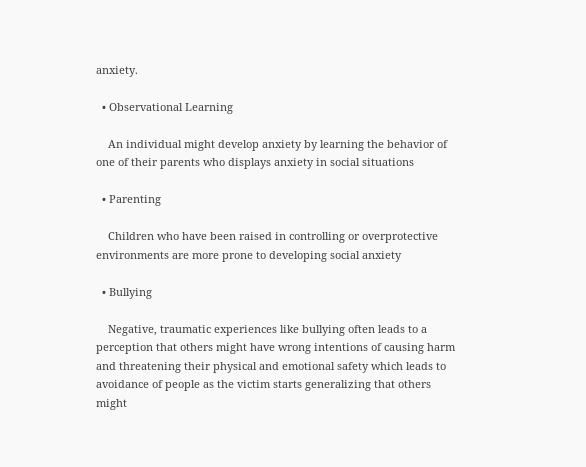anxiety.

  • Observational Learning

    An individual might develop anxiety by learning the behavior of one of their parents who displays anxiety in social situations

  • Parenting

    Children who have been raised in controlling or overprotective environments are more prone to developing social anxiety

  • Bullying

    Negative, traumatic experiences like bullying often leads to a perception that others might have wrong intentions of causing harm and threatening their physical and emotional safety which leads to avoidance of people as the victim starts generalizing that others might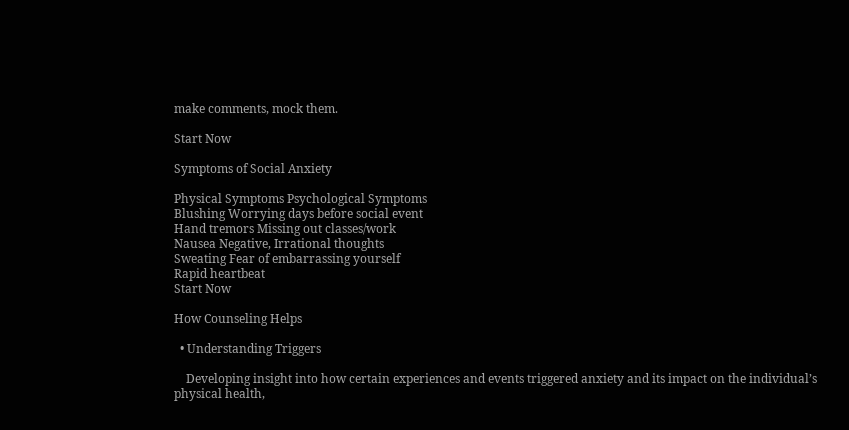make comments, mock them.

Start Now

Symptoms of Social Anxiety

Physical Symptoms Psychological Symptoms
Blushing Worrying days before social event
Hand tremors Missing out classes/work
Nausea Negative, Irrational thoughts
Sweating Fear of embarrassing yourself
Rapid heartbeat
Start Now

How Counseling Helps

  • Understanding Triggers

    Developing insight into how certain experiences and events triggered anxiety and its impact on the individual’s physical health,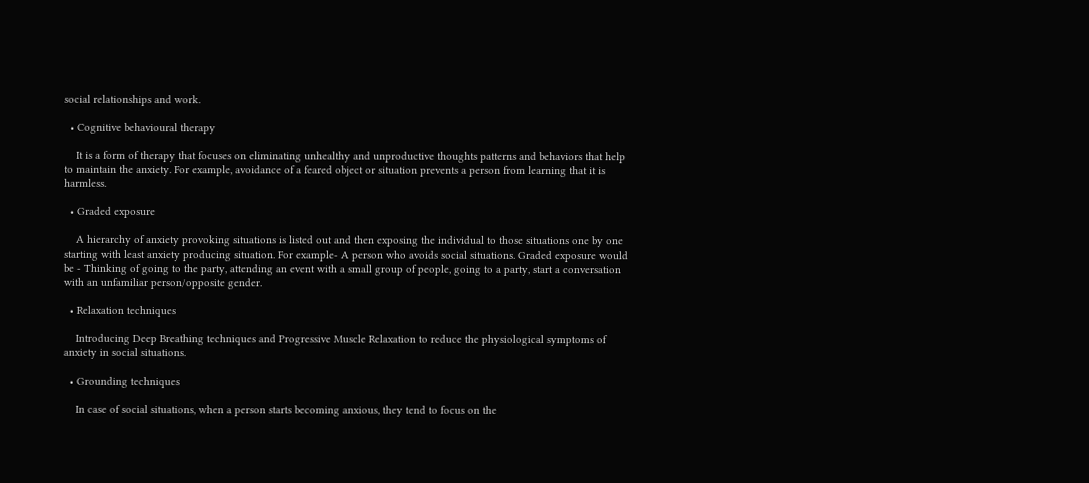social relationships and work.

  • Cognitive behavioural therapy

    It is a form of therapy that focuses on eliminating unhealthy and unproductive thoughts patterns and behaviors that help to maintain the anxiety. For example, avoidance of a feared object or situation prevents a person from learning that it is harmless.

  • Graded exposure

    A hierarchy of anxiety provoking situations is listed out and then exposing the individual to those situations one by one starting with least anxiety producing situation. For example- A person who avoids social situations. Graded exposure would be - Thinking of going to the party, attending an event with a small group of people, going to a party, start a conversation with an unfamiliar person/opposite gender.

  • Relaxation techniques

    Introducing Deep Breathing techniques and Progressive Muscle Relaxation to reduce the physiological symptoms of anxiety in social situations.

  • Grounding techniques

    In case of social situations, when a person starts becoming anxious, they tend to focus on the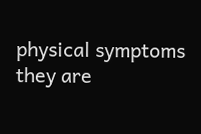physical symptoms they are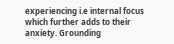experiencing i.e internal focus which further adds to their anxiety. Grounding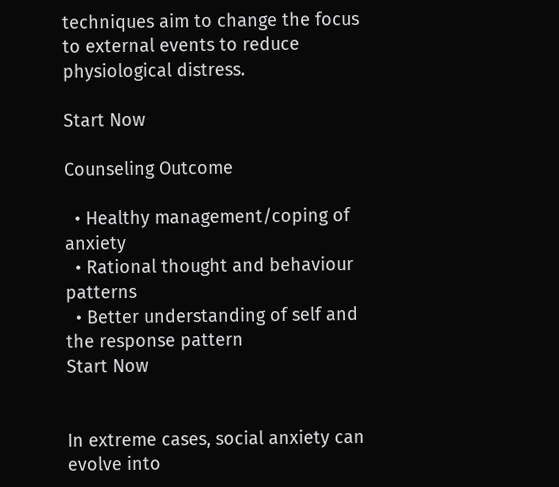techniques aim to change the focus to external events to reduce physiological distress.

Start Now

Counseling Outcome

  • Healthy management/coping of anxiety
  • Rational thought and behaviour patterns
  • Better understanding of self and the response pattern
Start Now


In extreme cases, social anxiety can evolve into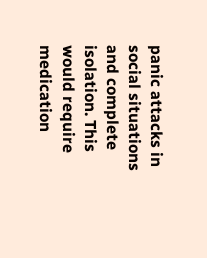panic attacks in social situations and complete isolation. This would require medication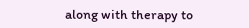along with therapy to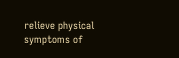relieve physical symptoms of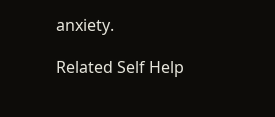anxiety.

Related Self Help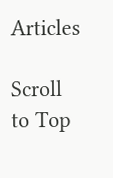Articles

Scroll to Top